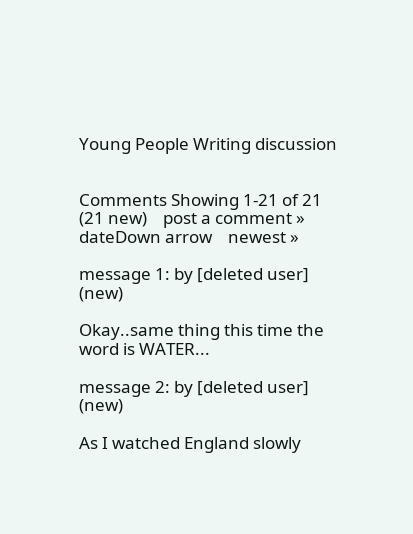Young People Writing discussion


Comments Showing 1-21 of 21 (21 new)    post a comment »
dateDown arrow    newest »

message 1: by [deleted user] (new)

Okay..same thing this time the word is WATER...

message 2: by [deleted user] (new)

As I watched England slowly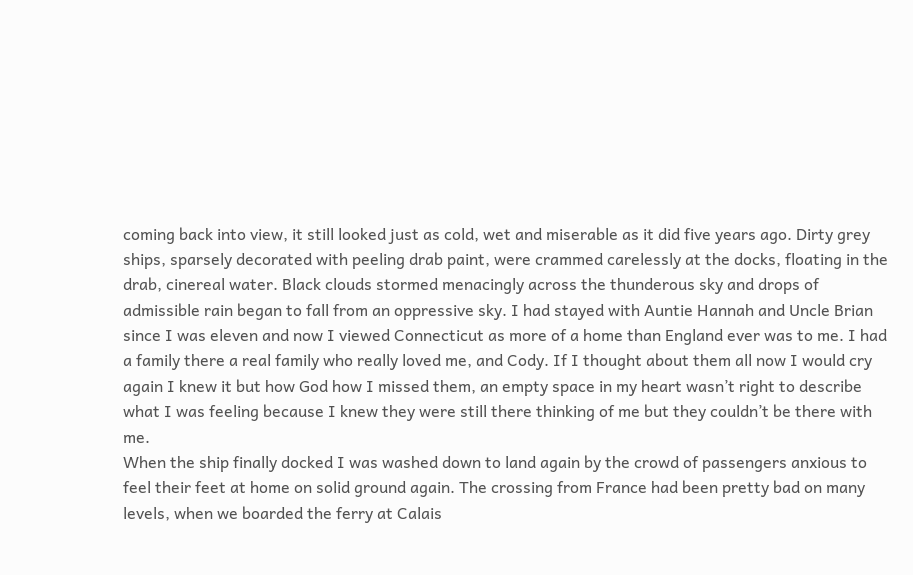coming back into view, it still looked just as cold, wet and miserable as it did five years ago. Dirty grey ships, sparsely decorated with peeling drab paint, were crammed carelessly at the docks, floating in the drab, cinereal water. Black clouds stormed menacingly across the thunderous sky and drops of admissible rain began to fall from an oppressive sky. I had stayed with Auntie Hannah and Uncle Brian since I was eleven and now I viewed Connecticut as more of a home than England ever was to me. I had a family there a real family who really loved me, and Cody. If I thought about them all now I would cry again I knew it but how God how I missed them, an empty space in my heart wasn’t right to describe what I was feeling because I knew they were still there thinking of me but they couldn’t be there with me.
When the ship finally docked I was washed down to land again by the crowd of passengers anxious to feel their feet at home on solid ground again. The crossing from France had been pretty bad on many levels, when we boarded the ferry at Calais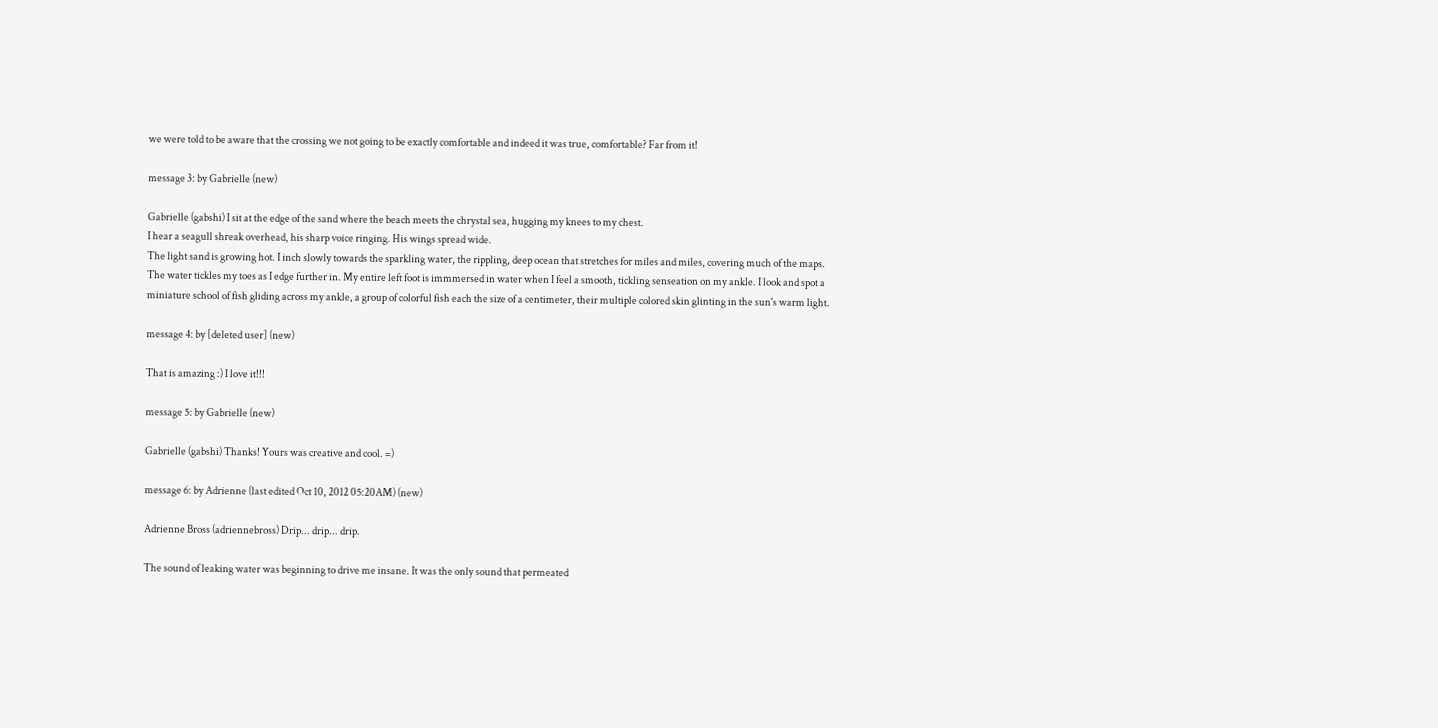we were told to be aware that the crossing we not going to be exactly comfortable and indeed it was true, comfortable? Far from it!

message 3: by Gabrielle (new)

Gabrielle (gabshi) I sit at the edge of the sand where the beach meets the chrystal sea, hugging my knees to my chest.
I hear a seagull shreak overhead, his sharp voice ringing. His wings spread wide.
The light sand is growing hot. I inch slowly towards the sparkling water, the rippling, deep ocean that stretches for miles and miles, covering much of the maps.
The water tickles my toes as I edge further in. My entire left foot is immmersed in water when I feel a smooth, tickling senseation on my ankle. I look and spot a miniature school of fish gliding across my ankle, a group of colorful fish each the size of a centimeter, their multiple colored skin glinting in the sun's warm light.

message 4: by [deleted user] (new)

That is amazing :) I love it!!!

message 5: by Gabrielle (new)

Gabrielle (gabshi) Thanks! Yours was creative and cool. =)

message 6: by Adrienne (last edited Oct 10, 2012 05:20AM) (new)

Adrienne Bross (adriennebross) Drip... drip... drip.

The sound of leaking water was beginning to drive me insane. It was the only sound that permeated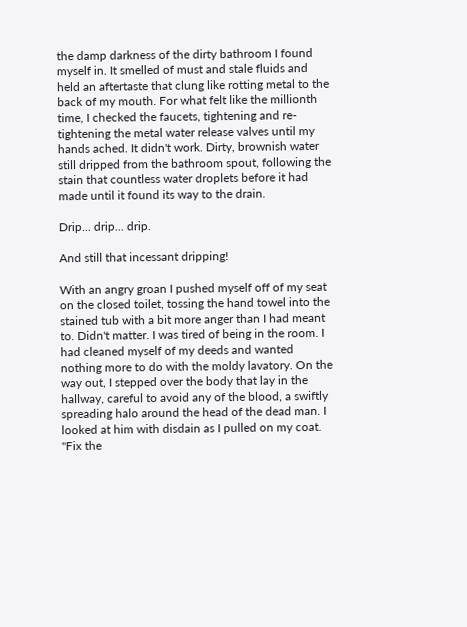the damp darkness of the dirty bathroom I found myself in. It smelled of must and stale fluids and held an aftertaste that clung like rotting metal to the back of my mouth. For what felt like the millionth time, I checked the faucets, tightening and re-tightening the metal water release valves until my hands ached. It didn't work. Dirty, brownish water still dripped from the bathroom spout, following the stain that countless water droplets before it had made until it found its way to the drain.

Drip... drip... drip.

And still that incessant dripping!

With an angry groan I pushed myself off of my seat on the closed toilet, tossing the hand towel into the stained tub with a bit more anger than I had meant to. Didn't matter. I was tired of being in the room. I had cleaned myself of my deeds and wanted nothing more to do with the moldy lavatory. On the way out, I stepped over the body that lay in the hallway, careful to avoid any of the blood, a swiftly spreading halo around the head of the dead man. I looked at him with disdain as I pulled on my coat. "Fix the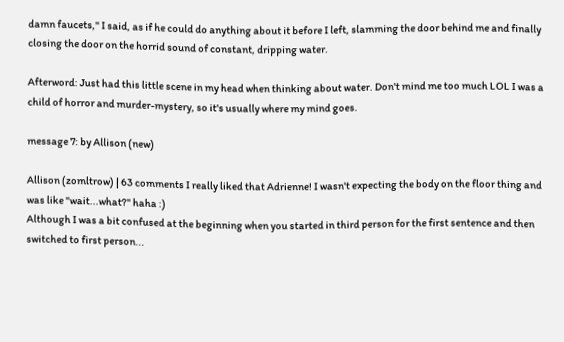damn faucets," I said, as if he could do anything about it before I left, slamming the door behind me and finally closing the door on the horrid sound of constant, dripping water.

Afterword: Just had this little scene in my head when thinking about water. Don't mind me too much LOL I was a child of horror and murder-mystery, so it's usually where my mind goes.

message 7: by Allison (new)

Allison (zomltrow) | 63 comments I really liked that Adrienne! I wasn't expecting the body on the floor thing and was like "wait...what?" haha :)
Although I was a bit confused at the beginning when you started in third person for the first sentence and then switched to first person...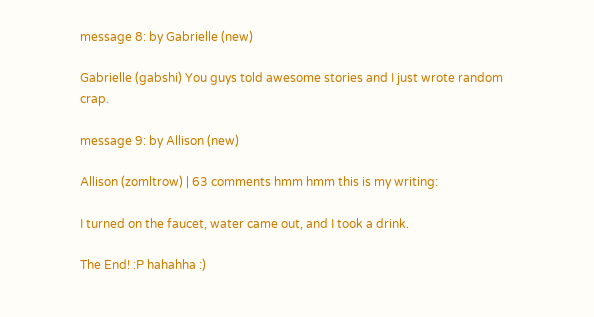message 8: by Gabrielle (new)

Gabrielle (gabshi) You guys told awesome stories and I just wrote random crap.

message 9: by Allison (new)

Allison (zomltrow) | 63 comments hmm hmm this is my writing:

I turned on the faucet, water came out, and I took a drink.

The End! :P hahahha :)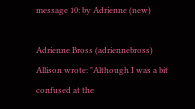message 10: by Adrienne (new)

Adrienne Bross (adriennebross) Allison wrote: "Although I was a bit confused at the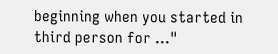beginning when you started in third person for ..."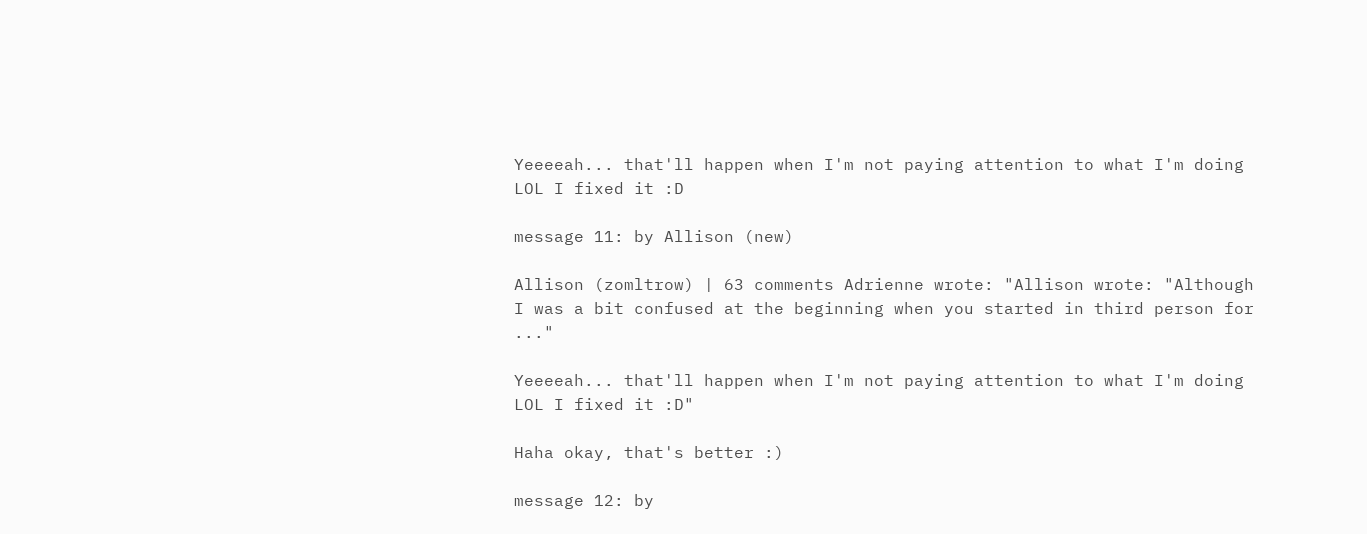Yeeeeah... that'll happen when I'm not paying attention to what I'm doing LOL I fixed it :D

message 11: by Allison (new)

Allison (zomltrow) | 63 comments Adrienne wrote: "Allison wrote: "Although I was a bit confused at the beginning when you started in third person for ..."

Yeeeeah... that'll happen when I'm not paying attention to what I'm doing LOL I fixed it :D"

Haha okay, that's better :)

message 12: by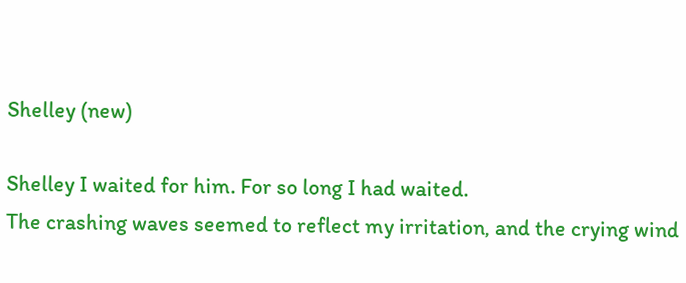Shelley (new)

Shelley I waited for him. For so long I had waited.
The crashing waves seemed to reflect my irritation, and the crying wind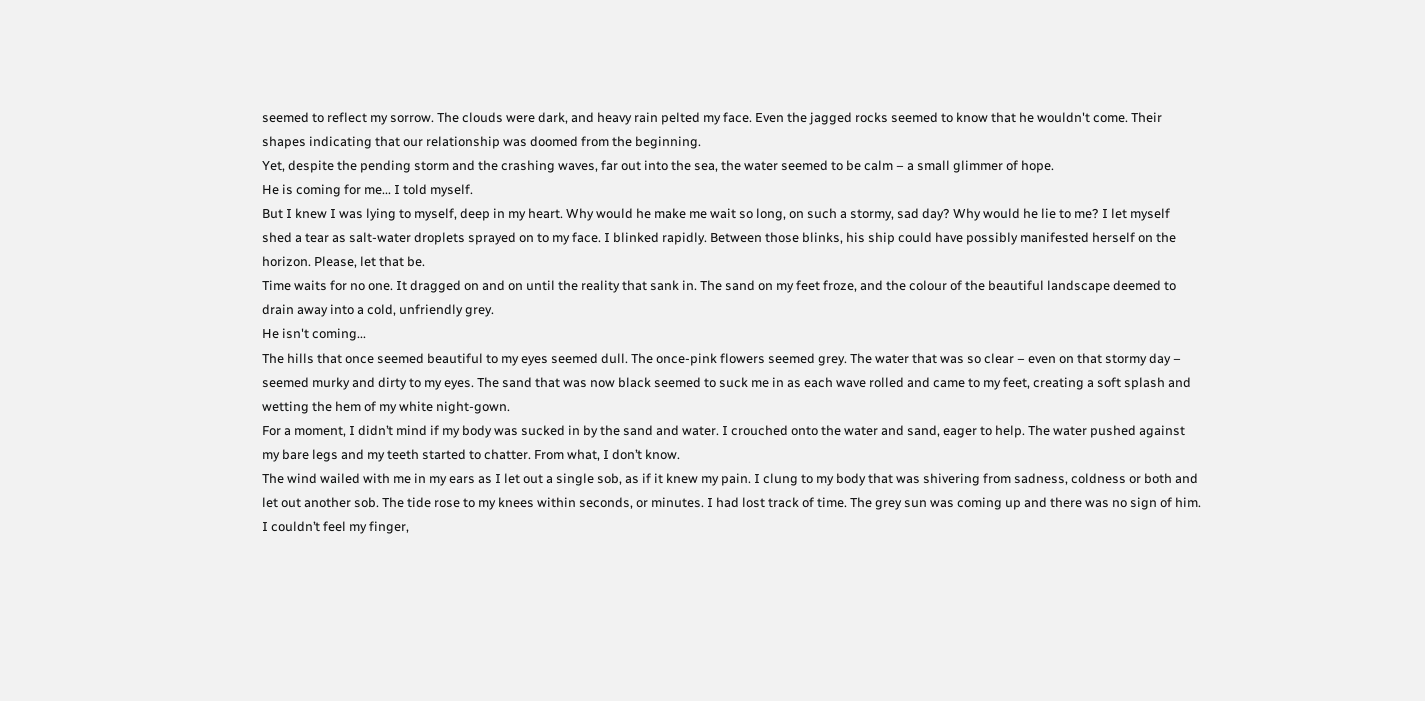seemed to reflect my sorrow. The clouds were dark, and heavy rain pelted my face. Even the jagged rocks seemed to know that he wouldn't come. Their shapes indicating that our relationship was doomed from the beginning.
Yet, despite the pending storm and the crashing waves, far out into the sea, the water seemed to be calm – a small glimmer of hope.
He is coming for me... I told myself.
But I knew I was lying to myself, deep in my heart. Why would he make me wait so long, on such a stormy, sad day? Why would he lie to me? I let myself shed a tear as salt-water droplets sprayed on to my face. I blinked rapidly. Between those blinks, his ship could have possibly manifested herself on the horizon. Please, let that be.
Time waits for no one. It dragged on and on until the reality that sank in. The sand on my feet froze, and the colour of the beautiful landscape deemed to drain away into a cold, unfriendly grey.
He isn't coming...
The hills that once seemed beautiful to my eyes seemed dull. The once-pink flowers seemed grey. The water that was so clear – even on that stormy day – seemed murky and dirty to my eyes. The sand that was now black seemed to suck me in as each wave rolled and came to my feet, creating a soft splash and wetting the hem of my white night-gown.
For a moment, I didn’t mind if my body was sucked in by the sand and water. I crouched onto the water and sand, eager to help. The water pushed against my bare legs and my teeth started to chatter. From what, I don’t know.
The wind wailed with me in my ears as I let out a single sob, as if it knew my pain. I clung to my body that was shivering from sadness, coldness or both and let out another sob. The tide rose to my knees within seconds, or minutes. I had lost track of time. The grey sun was coming up and there was no sign of him. I couldn’t feel my finger,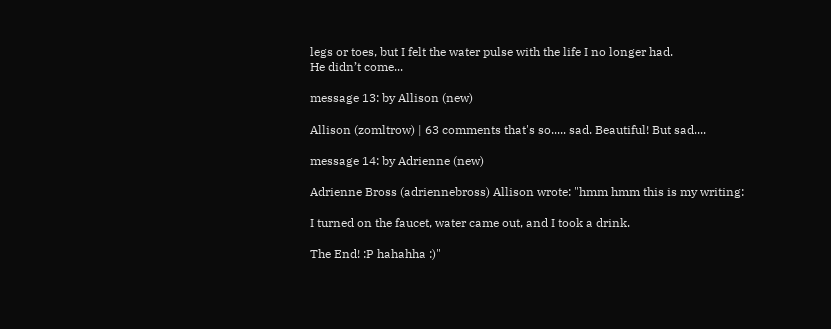legs or toes, but I felt the water pulse with the life I no longer had.
He didn’t come...

message 13: by Allison (new)

Allison (zomltrow) | 63 comments that's so..... sad. Beautiful! But sad....

message 14: by Adrienne (new)

Adrienne Bross (adriennebross) Allison wrote: "hmm hmm this is my writing:

I turned on the faucet, water came out, and I took a drink.

The End! :P hahahha :)"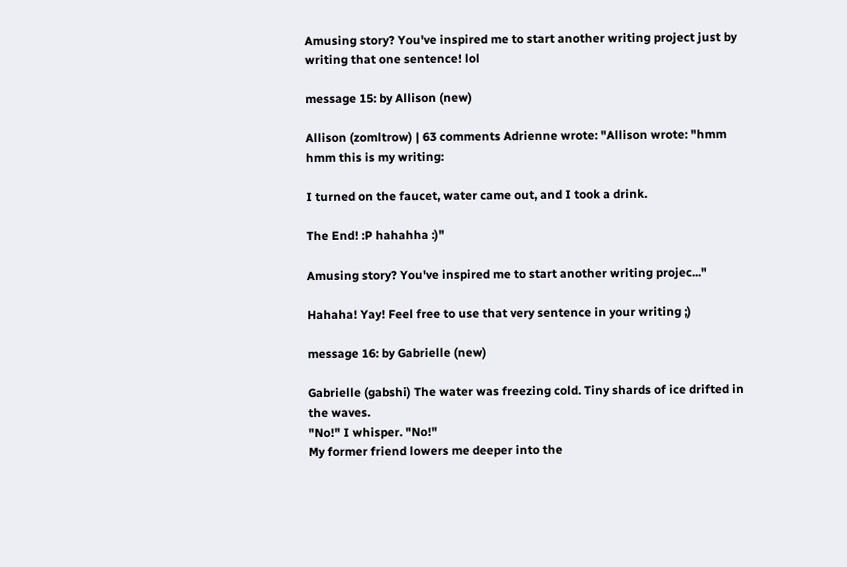Amusing story? You've inspired me to start another writing project just by writing that one sentence! lol

message 15: by Allison (new)

Allison (zomltrow) | 63 comments Adrienne wrote: "Allison wrote: "hmm hmm this is my writing:

I turned on the faucet, water came out, and I took a drink.

The End! :P hahahha :)"

Amusing story? You've inspired me to start another writing projec..."

Hahaha! Yay! Feel free to use that very sentence in your writing ;)

message 16: by Gabrielle (new)

Gabrielle (gabshi) The water was freezing cold. Tiny shards of ice drifted in the waves.
"No!" I whisper. "No!"
My former friend lowers me deeper into the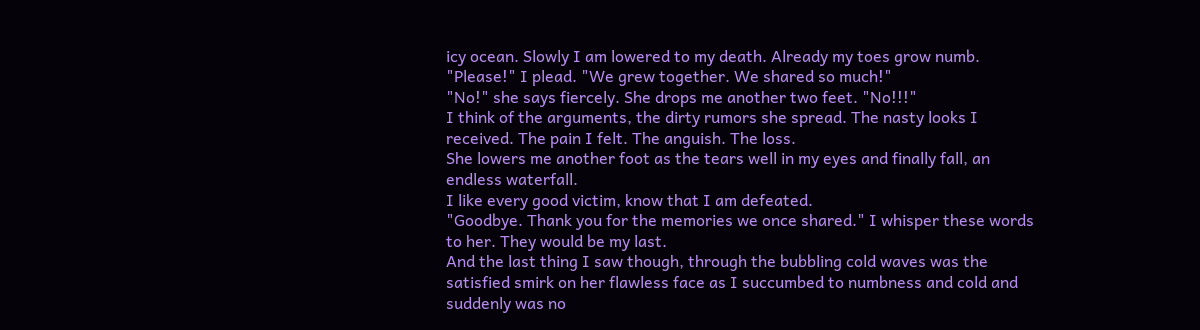icy ocean. Slowly I am lowered to my death. Already my toes grow numb.
"Please!" I plead. "We grew together. We shared so much!"
"No!" she says fiercely. She drops me another two feet. "No!!!"
I think of the arguments, the dirty rumors she spread. The nasty looks I received. The pain I felt. The anguish. The loss.
She lowers me another foot as the tears well in my eyes and finally fall, an endless waterfall.
I like every good victim, know that I am defeated.
"Goodbye. Thank you for the memories we once shared." I whisper these words to her. They would be my last.
And the last thing I saw though, through the bubbling cold waves was the satisfied smirk on her flawless face as I succumbed to numbness and cold and suddenly was no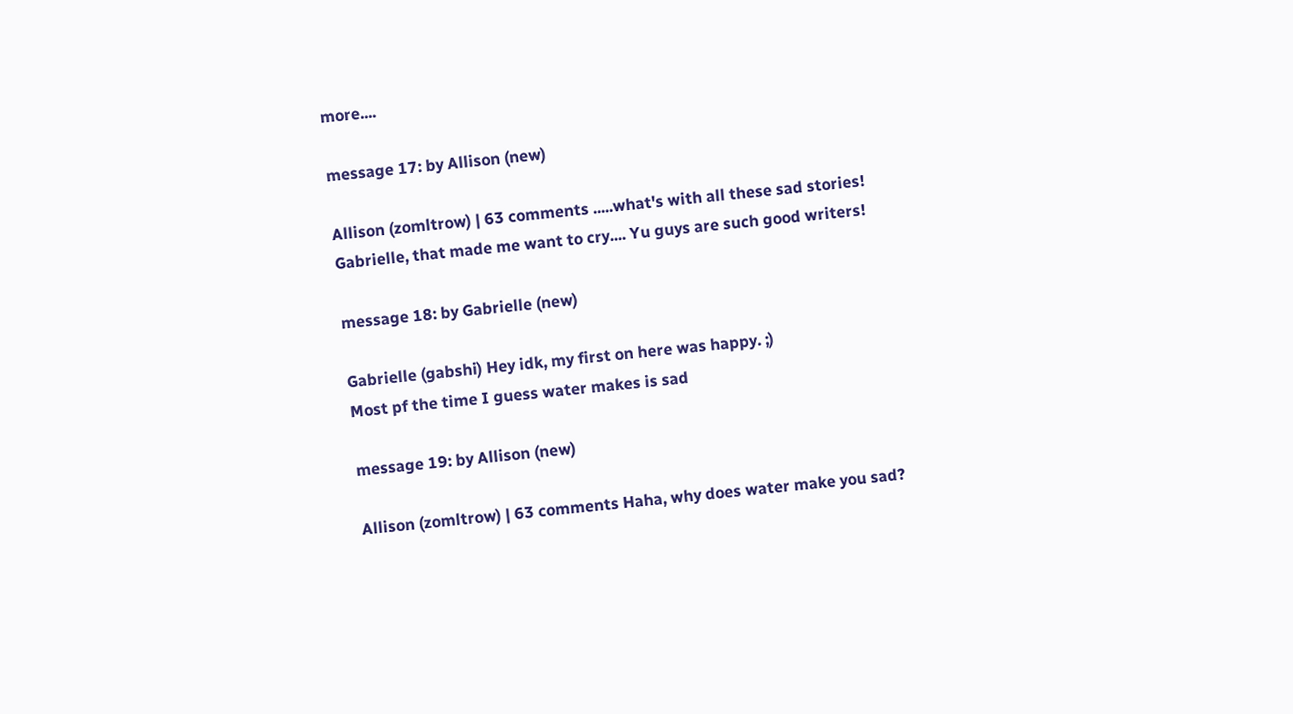more....

message 17: by Allison (new)

Allison (zomltrow) | 63 comments .....what's with all these sad stories! Gabrielle, that made me want to cry.... Yu guys are such good writers!

message 18: by Gabrielle (new)

Gabrielle (gabshi) Hey idk, my first on here was happy. ;)
Most pf the time I guess water makes is sad

message 19: by Allison (new)

Allison (zomltrow) | 63 comments Haha, why does water make you sad?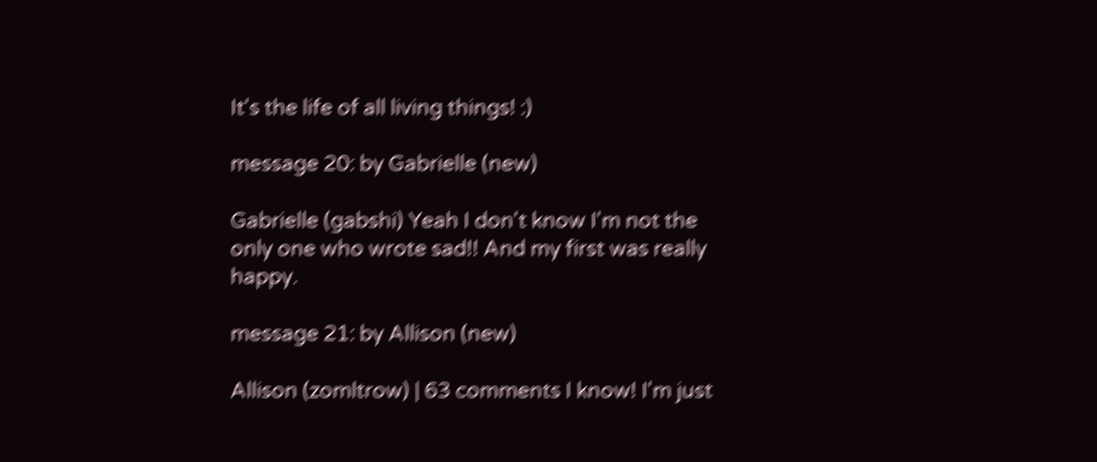It's the life of all living things! :)

message 20: by Gabrielle (new)

Gabrielle (gabshi) Yeah I don't know I'm not the only one who wrote sad!! And my first was really happy.

message 21: by Allison (new)

Allison (zomltrow) | 63 comments I know! I'm just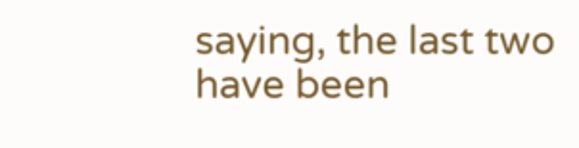saying, the last two have been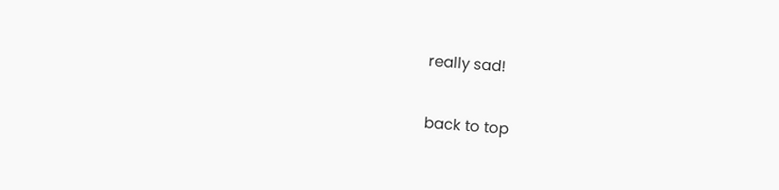really sad!

back to top